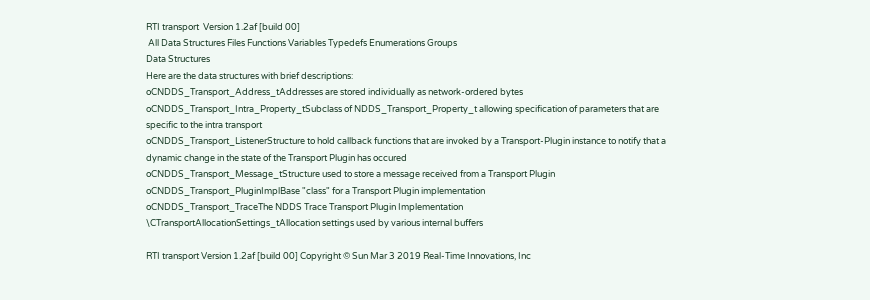RTI transport  Version 1.2af [build 00]
 All Data Structures Files Functions Variables Typedefs Enumerations Groups
Data Structures
Here are the data structures with brief descriptions:
oCNDDS_Transport_Address_tAddresses are stored individually as network-ordered bytes
oCNDDS_Transport_Intra_Property_tSubclass of NDDS_Transport_Property_t allowing specification of parameters that are specific to the intra transport
oCNDDS_Transport_ListenerStructure to hold callback functions that are invoked by a Transport-Plugin instance to notify that a dynamic change in the state of the Transport Plugin has occured
oCNDDS_Transport_Message_tStructure used to store a message received from a Transport Plugin
oCNDDS_Transport_PluginImplBase "class" for a Transport Plugin implementation
oCNDDS_Transport_TraceThe NDDS Trace Transport Plugin Implementation
\CTransportAllocationSettings_tAllocation settings used by various internal buffers

RTI transport Version 1.2af [build 00] Copyright © Sun Mar 3 2019 Real-Time Innovations, Inc